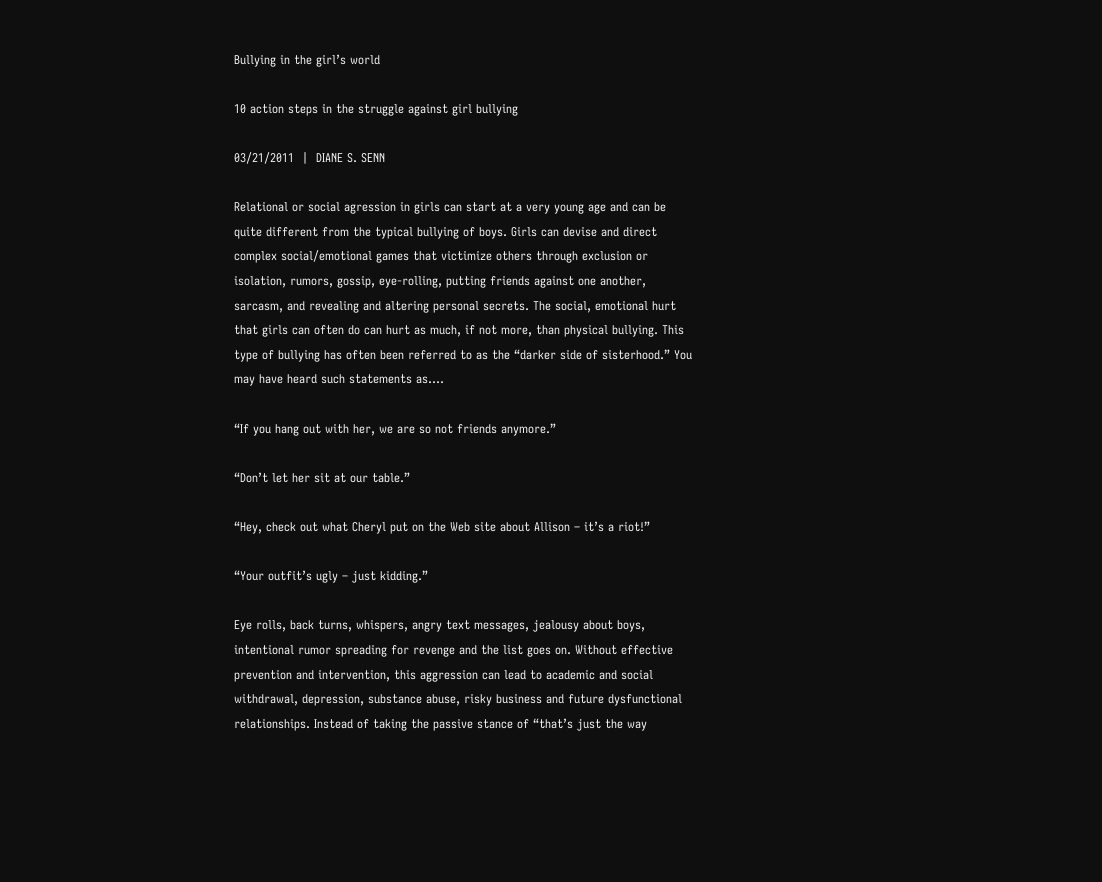Bullying in the girl’s world

10 action steps in the struggle against girl bullying

03/21/2011  |  DIANE S. SENN

Relational or social agression in girls can start at a very young age and can be quite different from the typical bullying of boys. Girls can devise and direct complex social/emotional games that victimize others through exclusion or isolation, rumors, gossip, eye-rolling, putting friends against one another, sarcasm, and revealing and altering personal secrets. The social, emotional hurt that girls can often do can hurt as much, if not more, than physical bullying. This type of bullying has often been referred to as the “darker side of sisterhood.” You may have heard such statements as....

“If you hang out with her, we are so not friends anymore.”

“Don’t let her sit at our table.”

“Hey, check out what Cheryl put on the Web site about Allison – it’s a riot!”

“Your outfit’s ugly – just kidding.”

Eye rolls, back turns, whispers, angry text messages, jealousy about boys, intentional rumor spreading for revenge and the list goes on. Without effective prevention and intervention, this aggression can lead to academic and social withdrawal, depression, substance abuse, risky business and future dysfunctional relationships. Instead of taking the passive stance of “that’s just the way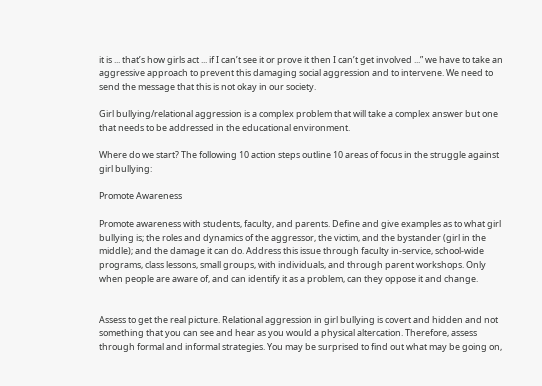it is ... that’s how girls act ... if I can’t see it or prove it then I can’t get involved ...” we have to take an aggressive approach to prevent this damaging social aggression and to intervene. We need to send the message that this is not okay in our society.

Girl bullying/relational aggression is a complex problem that will take a complex answer but one that needs to be addressed in the educational environment.

Where do we start? The following 10 action steps outline 10 areas of focus in the struggle against girl bullying:

Promote Awareness

Promote awareness with students, faculty, and parents. Define and give examples as to what girl bullying is; the roles and dynamics of the aggressor, the victim, and the bystander (girl in the middle); and the damage it can do. Address this issue through faculty in-service, school-wide programs, class lessons, small groups, with individuals, and through parent workshops. Only when people are aware of, and can identify it as a problem, can they oppose it and change.


Assess to get the real picture. Relational aggression in girl bullying is covert and hidden and not something that you can see and hear as you would a physical altercation. Therefore, assess through formal and informal strategies. You may be surprised to find out what may be going on,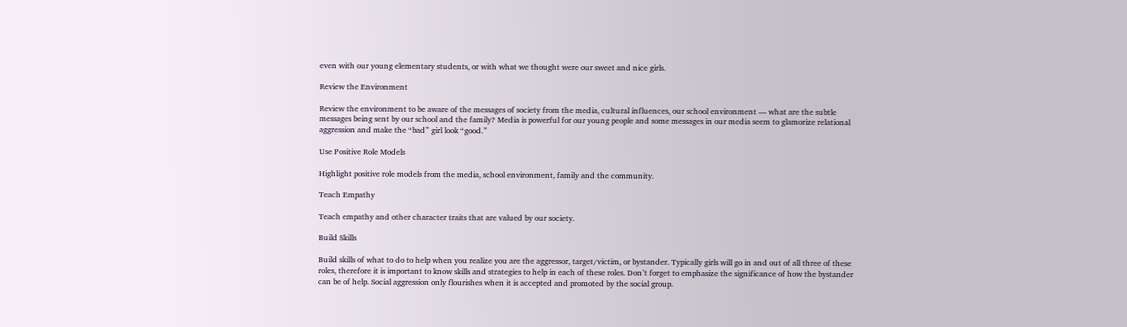even with our young elementary students, or with what we thought were our sweet and nice girls.

Review the Environment

Review the environment to be aware of the messages of society from the media, cultural influences, our school environment — what are the subtle messages being sent by our school and the family? Media is powerful for our young people and some messages in our media seem to glamorize relational aggression and make the “bad” girl look “good.”

Use Positive Role Models

Highlight positive role models from the media, school environment, family and the community.

Teach Empathy

Teach empathy and other character traits that are valued by our society.

Build Skills

Build skills of what to do to help when you realize you are the aggressor, target/victim, or bystander. Typically girls will go in and out of all three of these roles, therefore it is important to know skills and strategies to help in each of these roles. Don’t forget to emphasize the significance of how the bystander can be of help. Social aggression only flourishes when it is accepted and promoted by the social group.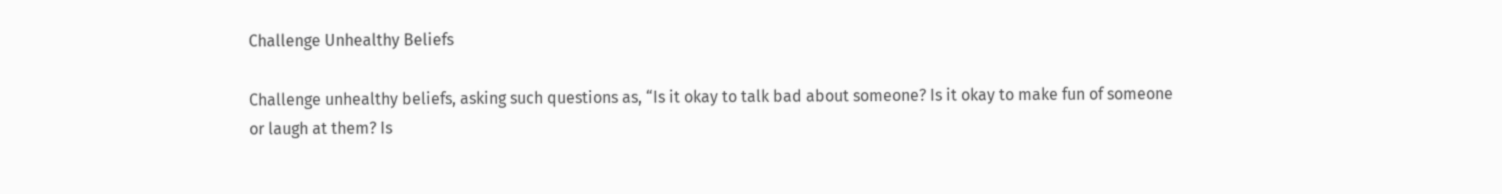Challenge Unhealthy Beliefs

Challenge unhealthy beliefs, asking such questions as, “Is it okay to talk bad about someone? Is it okay to make fun of someone or laugh at them? Is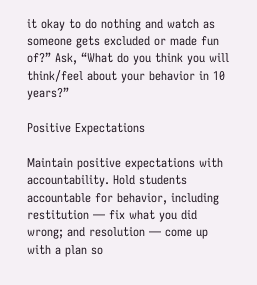it okay to do nothing and watch as someone gets excluded or made fun of?” Ask, “What do you think you will think/feel about your behavior in 10 years?”

Positive Expectations

Maintain positive expectations with accountability. Hold students accountable for behavior, including restitution — fix what you did wrong; and resolution — come up with a plan so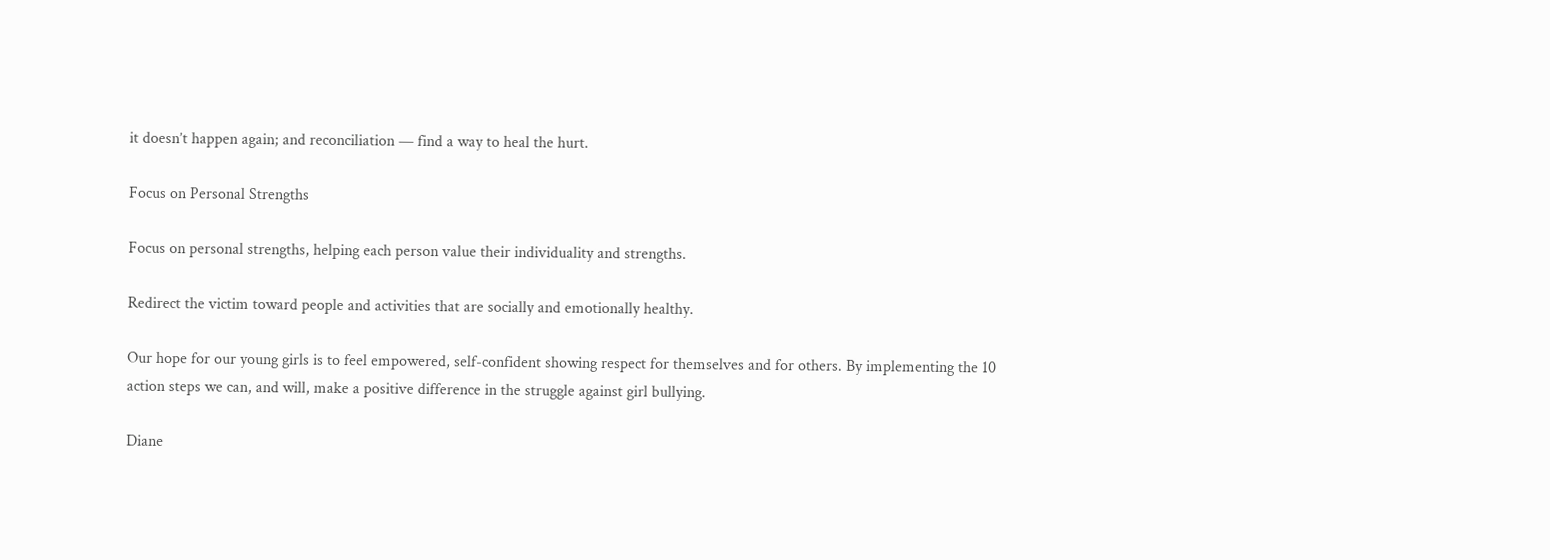it doesn’t happen again; and reconciliation — find a way to heal the hurt.

Focus on Personal Strengths

Focus on personal strengths, helping each person value their individuality and strengths.

Redirect the victim toward people and activities that are socially and emotionally healthy.

Our hope for our young girls is to feel empowered, self-confident showing respect for themselves and for others. By implementing the 10 action steps we can, and will, make a positive difference in the struggle against girl bullying.

Diane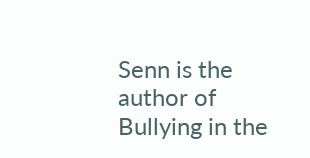Senn is the author of Bullying in the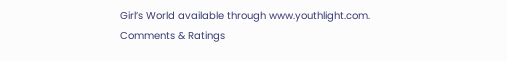Girl’s World available through www.youthlight.com.
Comments & Ratings